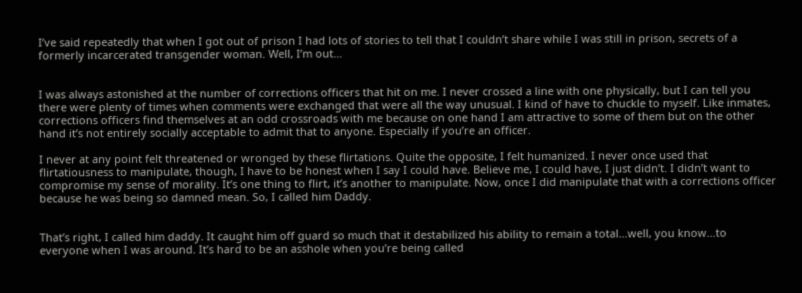I’ve said repeatedly that when I got out of prison I had lots of stories to tell that I couldn’t share while I was still in prison, secrets of a formerly incarcerated transgender woman. Well, I’m out…


I was always astonished at the number of corrections officers that hit on me. I never crossed a line with one physically, but I can tell you there were plenty of times when comments were exchanged that were all the way unusual. I kind of have to chuckle to myself. Like inmates, corrections officers find themselves at an odd crossroads with me because on one hand I am attractive to some of them but on the other hand it’s not entirely socially acceptable to admit that to anyone. Especially if you’re an officer.

I never at any point felt threatened or wronged by these flirtations. Quite the opposite, I felt humanized. I never once used that flirtatiousness to manipulate, though, I have to be honest when I say I could have. Believe me, I could have, I just didn’t. I didn’t want to compromise my sense of morality. It’s one thing to flirt, it’s another to manipulate. Now, once I did manipulate that with a corrections officer because he was being so damned mean. So, I called him Daddy.


That’s right, I called him daddy. It caught him off guard so much that it destabilized his ability to remain a total…well, you know…to everyone when I was around. It’s hard to be an asshole when you’re being called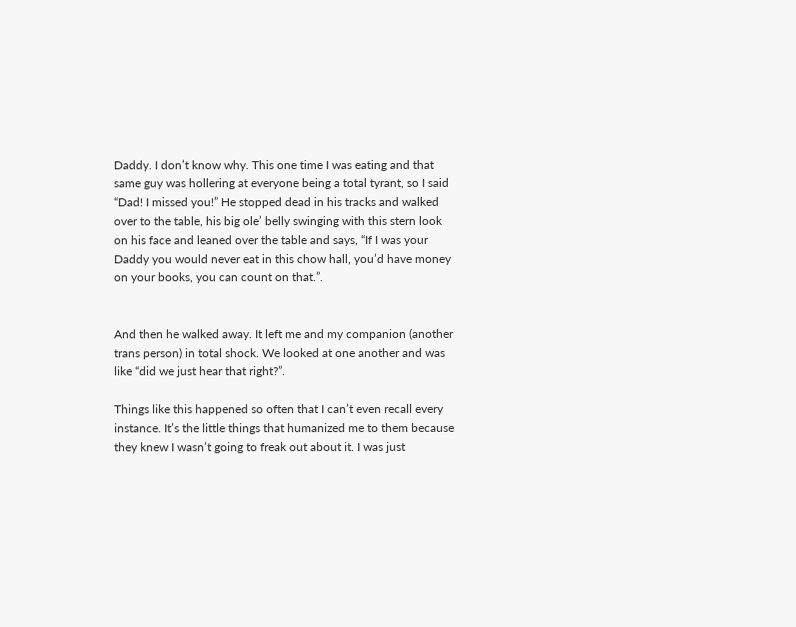Daddy. I don’t know why. This one time I was eating and that same guy was hollering at everyone being a total tyrant, so I said “Dad! I missed you!” He stopped dead in his tracks and walked over to the table, his big ole’ belly swinging with this stern look on his face and leaned over the table and says, “If I was your Daddy you would never eat in this chow hall, you’d have money on your books, you can count on that.”.


And then he walked away. It left me and my companion (another trans person) in total shock. We looked at one another and was like “did we just hear that right?”.

Things like this happened so often that I can’t even recall every instance. It’s the little things that humanized me to them because they knew I wasn’t going to freak out about it. I was just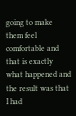going to make them feel comfortable and that is exactly what happened and the result was that I had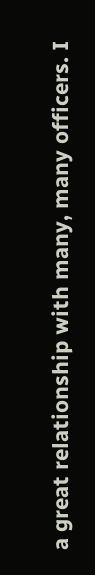a great relationship with many, many officers. I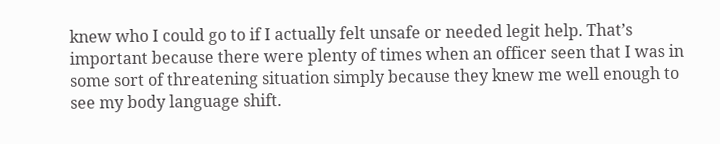knew who I could go to if I actually felt unsafe or needed legit help. That’s important because there were plenty of times when an officer seen that I was in some sort of threatening situation simply because they knew me well enough to see my body language shift.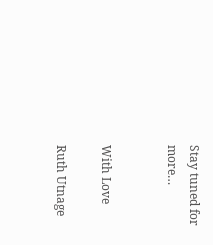Stay tuned for more…


With Love

Ruth Utnage